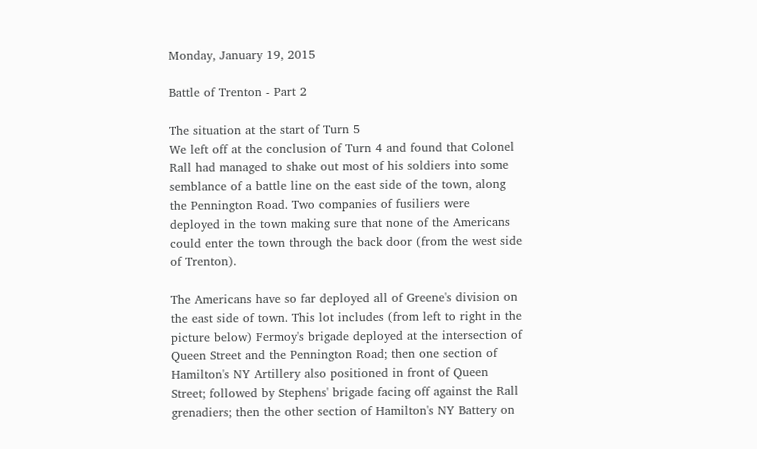Monday, January 19, 2015

Battle of Trenton - Part 2

The situation at the start of Turn 5
We left off at the conclusion of Turn 4 and found that Colonel Rall had managed to shake out most of his soldiers into some semblance of a battle line on the east side of the town, along the Pennington Road. Two companies of fusiliers were deployed in the town making sure that none of the Americans could enter the town through the back door (from the west side of Trenton).

The Americans have so far deployed all of Greene's division on the east side of town. This lot includes (from left to right in the picture below) Fermoy's brigade deployed at the intersection of Queen Street and the Pennington Road; then one section of Hamilton's NY Artillery also positioned in front of Queen Street; followed by Stephens' brigade facing off against the Rall grenadiers; then the other section of Hamilton's NY Battery on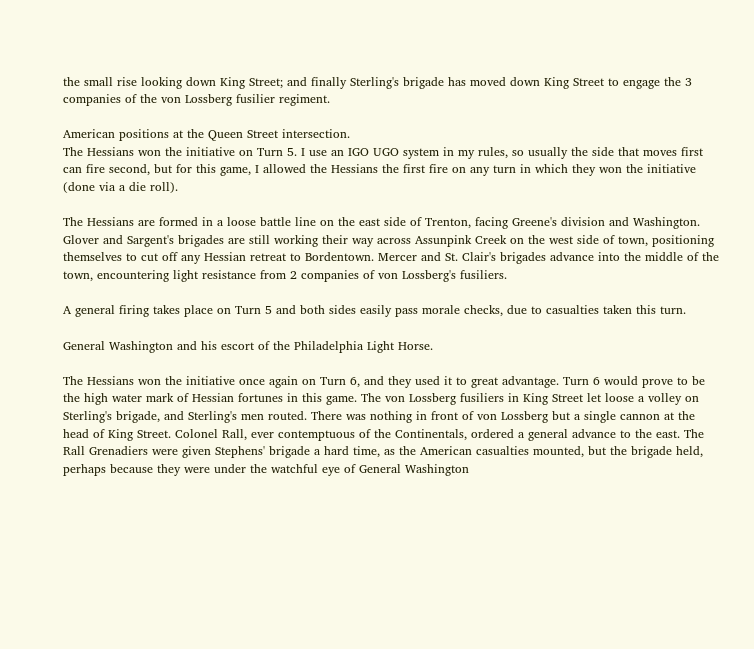the small rise looking down King Street; and finally Sterling's brigade has moved down King Street to engage the 3 companies of the von Lossberg fusilier regiment.

American positions at the Queen Street intersection.
The Hessians won the initiative on Turn 5. I use an IGO UGO system in my rules, so usually the side that moves first can fire second, but for this game, I allowed the Hessians the first fire on any turn in which they won the initiative (done via a die roll).

The Hessians are formed in a loose battle line on the east side of Trenton, facing Greene's division and Washington. Glover and Sargent's brigades are still working their way across Assunpink Creek on the west side of town, positioning themselves to cut off any Hessian retreat to Bordentown. Mercer and St. Clair's brigades advance into the middle of the town, encountering light resistance from 2 companies of von Lossberg's fusiliers.

A general firing takes place on Turn 5 and both sides easily pass morale checks, due to casualties taken this turn.

General Washington and his escort of the Philadelphia Light Horse.

The Hessians won the initiative once again on Turn 6, and they used it to great advantage. Turn 6 would prove to be the high water mark of Hessian fortunes in this game. The von Lossberg fusiliers in King Street let loose a volley on Sterling's brigade, and Sterling's men routed. There was nothing in front of von Lossberg but a single cannon at the head of King Street. Colonel Rall, ever contemptuous of the Continentals, ordered a general advance to the east. The Rall Grenadiers were given Stephens' brigade a hard time, as the American casualties mounted, but the brigade held, perhaps because they were under the watchful eye of General Washington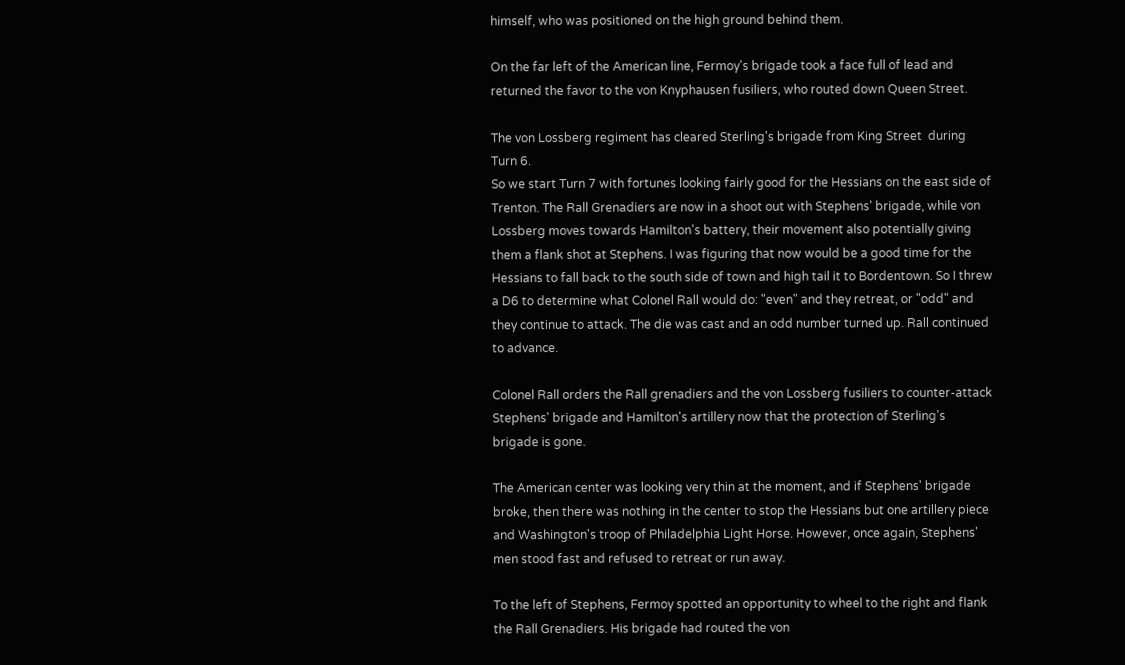himself, who was positioned on the high ground behind them.

On the far left of the American line, Fermoy's brigade took a face full of lead and returned the favor to the von Knyphausen fusiliers, who routed down Queen Street.

The von Lossberg regiment has cleared Sterling's brigade from King Street  during Turn 6.
So we start Turn 7 with fortunes looking fairly good for the Hessians on the east side of Trenton. The Rall Grenadiers are now in a shoot out with Stephens' brigade, while von Lossberg moves towards Hamilton's battery, their movement also potentially giving them a flank shot at Stephens. I was figuring that now would be a good time for the Hessians to fall back to the south side of town and high tail it to Bordentown. So I threw a D6 to determine what Colonel Rall would do: "even" and they retreat, or "odd" and they continue to attack. The die was cast and an odd number turned up. Rall continued to advance.

Colonel Rall orders the Rall grenadiers and the von Lossberg fusiliers to counter-attack Stephens' brigade and Hamilton's artillery now that the protection of Sterling's brigade is gone.

The American center was looking very thin at the moment, and if Stephens' brigade broke, then there was nothing in the center to stop the Hessians but one artillery piece and Washington's troop of Philadelphia Light Horse. However, once again, Stephens' men stood fast and refused to retreat or run away.

To the left of Stephens, Fermoy spotted an opportunity to wheel to the right and flank the Rall Grenadiers. His brigade had routed the von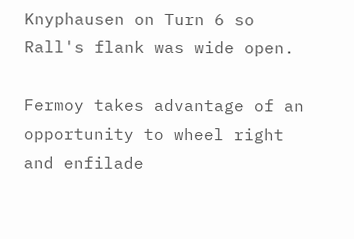Knyphausen on Turn 6 so Rall's flank was wide open.

Fermoy takes advantage of an opportunity to wheel right and enfilade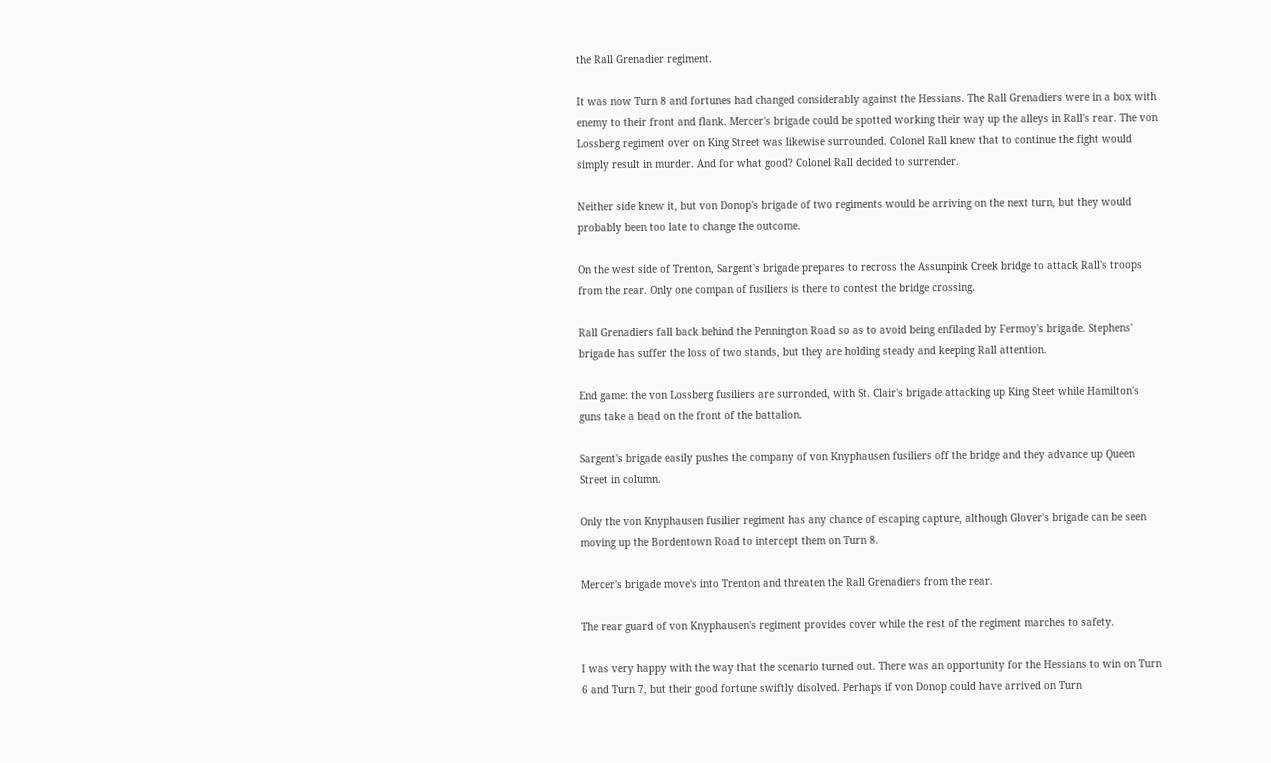the Rall Grenadier regiment.

It was now Turn 8 and fortunes had changed considerably against the Hessians. The Rall Grenadiers were in a box with enemy to their front and flank. Mercer's brigade could be spotted working their way up the alleys in Rall's rear. The von Lossberg regiment over on King Street was likewise surrounded. Colonel Rall knew that to continue the fight would simply result in murder. And for what good? Colonel Rall decided to surrender.

Neither side knew it, but von Donop's brigade of two regiments would be arriving on the next turn, but they would probably been too late to change the outcome.

On the west side of Trenton, Sargent's brigade prepares to recross the Assunpink Creek bridge to attack Rall's troops from the rear. Only one compan of fusiliers is there to contest the bridge crossing.

Rall Grenadiers fall back behind the Pennington Road so as to avoid being enfiladed by Fermoy's brigade. Stephens' brigade has suffer the loss of two stands, but they are holding steady and keeping Rall attention.

End game: the von Lossberg fusiliers are surronded, with St. Clair's brigade attacking up King Steet while Hamilton's guns take a bead on the front of the battalion.

Sargent's brigade easily pushes the company of von Knyphausen fusiliers off the bridge and they advance up Queen Street in column.

Only the von Knyphausen fusilier regiment has any chance of escaping capture, although Glover's brigade can be seen moving up the Bordentown Road to intercept them on Turn 8.

Mercer's brigade move's into Trenton and threaten the Rall Grenadiers from the rear.

The rear guard of von Knyphausen's regiment provides cover while the rest of the regiment marches to safety.

I was very happy with the way that the scenario turned out. There was an opportunity for the Hessians to win on Turn 6 and Turn 7, but their good fortune swiftly disolved. Perhaps if von Donop could have arrived on Turn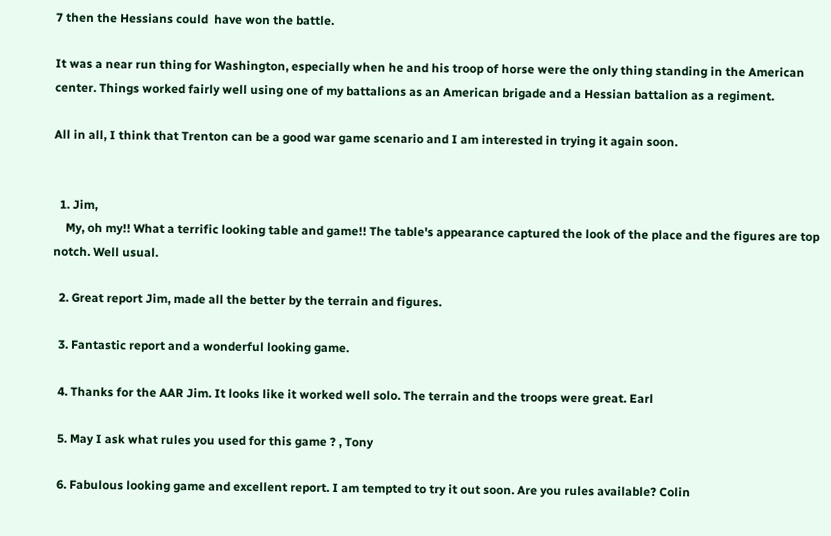7 then the Hessians could  have won the battle.

It was a near run thing for Washington, especially when he and his troop of horse were the only thing standing in the American center. Things worked fairly well using one of my battalions as an American brigade and a Hessian battalion as a regiment.

All in all, I think that Trenton can be a good war game scenario and I am interested in trying it again soon.


  1. Jim,
    My, oh my!! What a terrific looking table and game!! The table's appearance captured the look of the place and the figures are top notch. Well usual.

  2. Great report Jim, made all the better by the terrain and figures.

  3. Fantastic report and a wonderful looking game.

  4. Thanks for the AAR Jim. It looks like it worked well solo. The terrain and the troops were great. Earl

  5. May I ask what rules you used for this game ? , Tony

  6. Fabulous looking game and excellent report. I am tempted to try it out soon. Are you rules available? Colin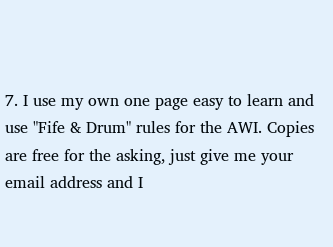7. I use my own one page easy to learn and use "Fife & Drum" rules for the AWI. Copies are free for the asking, just give me your email address and I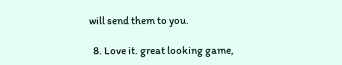will send them to you.

  8. Love it. great looking game,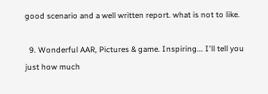good scenario and a well written report. what is not to like.

  9. Wonderful AAR, Pictures & game. Inspiring... I'll tell you just how much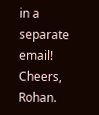in a separate email! Cheers, Rohan.